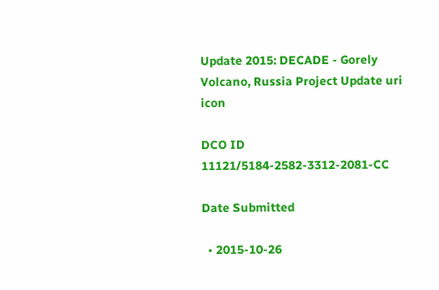Update 2015: DECADE - Gorely Volcano, Russia Project Update uri icon

DCO ID 11121/5184-2582-3312-2081-CC

Date Submitted

  • 2015-10-26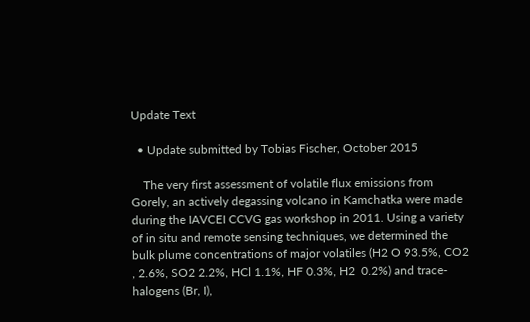Update Text

  • Update submitted by Tobias Fischer, October 2015

    The very first assessment of volatile flux emissions from Gorely, an actively degassing volcano in Kamchatka were made during the IAVCEI CCVG gas workshop in 2011. Using a variety of in situ and remote sensing techniques, we determined the bulk plume concentrations of major volatiles (H2 O 93.5%, CO2 , 2.6%, SO2 2.2%, HCl 1.1%, HF 0.3%, H2  0.2%) and trace-halogens (Br, I),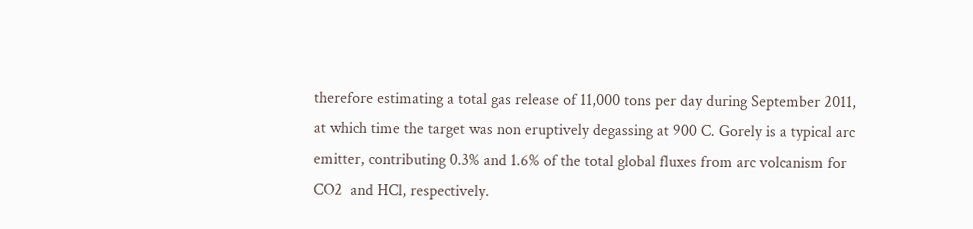therefore estimating a total gas release of 11,000 tons per day during September 2011, at which time the target was non eruptively degassing at 900 C. Gorely is a typical arc emitter, contributing 0.3% and 1.6% of the total global fluxes from arc volcanism for CO2  and HCl, respectively.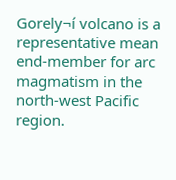Gorely¬í volcano is a representative mean end-member for arc magmatism in the north-west Pacific region.